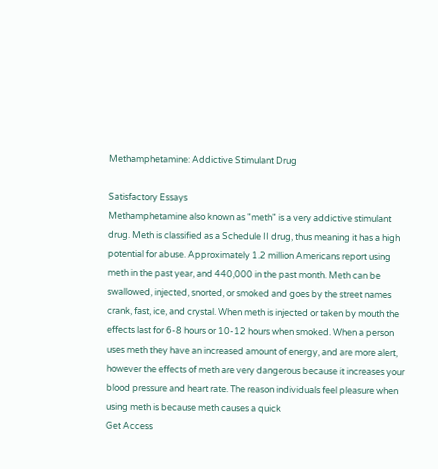Methamphetamine: Addictive Stimulant Drug

Satisfactory Essays
Methamphetamine also known as "meth" is a very addictive stimulant drug. Meth is classified as a Schedule II drug, thus meaning it has a high potential for abuse. Approximately 1.2 million Americans report using meth in the past year, and 440,000 in the past month. Meth can be swallowed, injected, snorted, or smoked and goes by the street names crank, fast, ice, and crystal. When meth is injected or taken by mouth the effects last for 6-8 hours or 10-12 hours when smoked. When a person uses meth they have an increased amount of energy, and are more alert, however the effects of meth are very dangerous because it increases your blood pressure and heart rate. The reason individuals feel pleasure when using meth is because meth causes a quick
Get Access